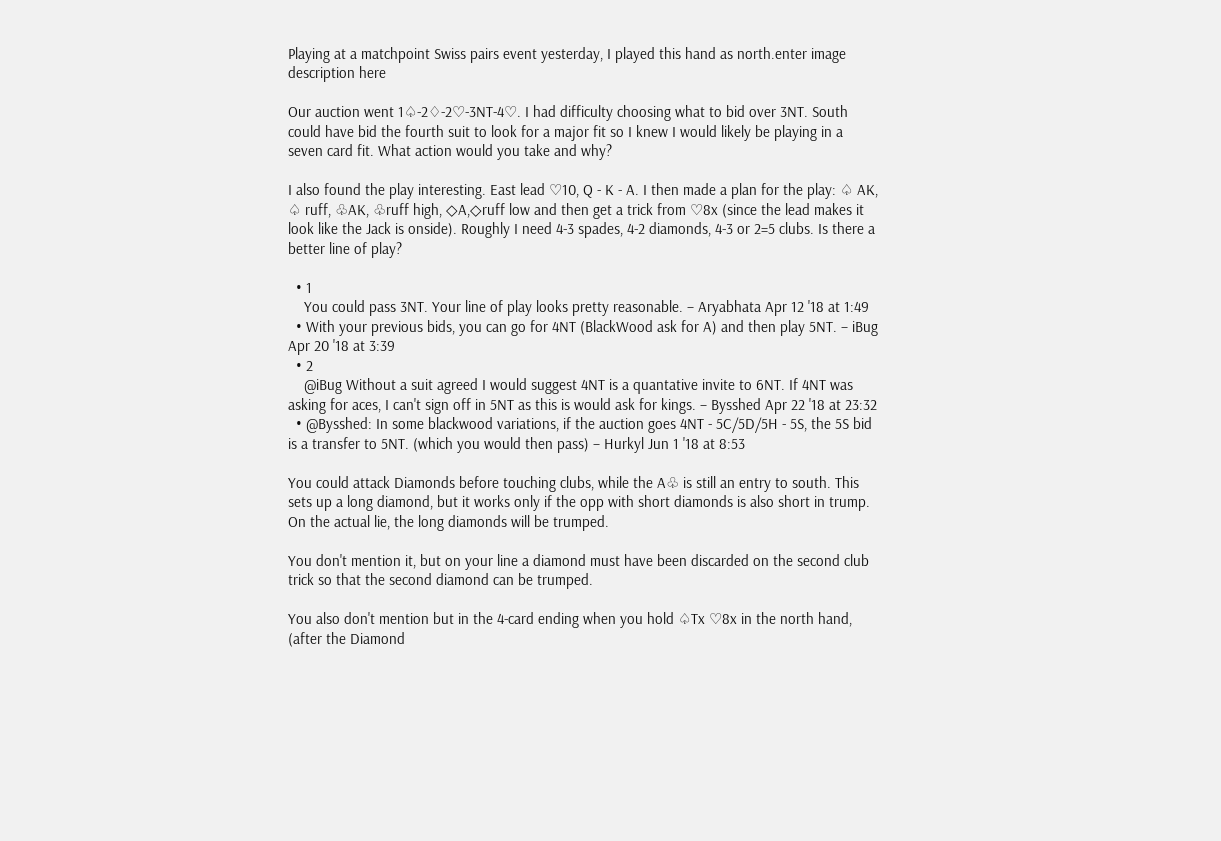Playing at a matchpoint Swiss pairs event yesterday, I played this hand as north.enter image description here

Our auction went 1♤-2♢-2♡-3NT-4♡. I had difficulty choosing what to bid over 3NT. South could have bid the fourth suit to look for a major fit so I knew I would likely be playing in a seven card fit. What action would you take and why?

I also found the play interesting. East lead ♡10, Q - K - A. I then made a plan for the play: ♤ AK, ♤ ruff, ♧AK, ♧ruff high, ◇A,◇ruff low and then get a trick from ♡8x (since the lead makes it look like the Jack is onside). Roughly I need 4-3 spades, 4-2 diamonds, 4-3 or 2=5 clubs. Is there a better line of play?

  • 1
    You could pass 3NT. Your line of play looks pretty reasonable. – Aryabhata Apr 12 '18 at 1:49
  • With your previous bids, you can go for 4NT (BlackWood ask for A) and then play 5NT. – iBug Apr 20 '18 at 3:39
  • 2
    @iBug Without a suit agreed I would suggest 4NT is a quantative invite to 6NT. If 4NT was asking for aces, I can't sign off in 5NT as this is would ask for kings. – Bysshed Apr 22 '18 at 23:32
  • @Bysshed: In some blackwood variations, if the auction goes 4NT - 5C/5D/5H - 5S, the 5S bid is a transfer to 5NT. (which you would then pass) – Hurkyl Jun 1 '18 at 8:53

You could attack Diamonds before touching clubs, while the A♧ is still an entry to south. This sets up a long diamond, but it works only if the opp with short diamonds is also short in trump. On the actual lie, the long diamonds will be trumped.

You don't mention it, but on your line a diamond must have been discarded on the second club trick so that the second diamond can be trumped.

You also don't mention but in the 4-card ending when you hold ♤Tx ♡8x in the north hand, (after the Diamond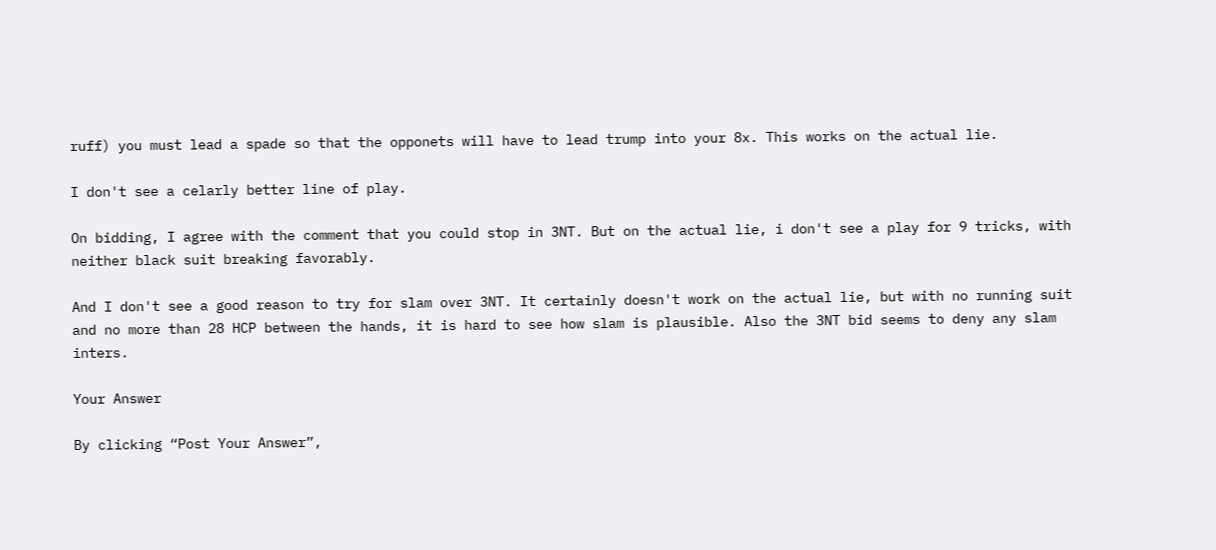ruff) you must lead a spade so that the opponets will have to lead trump into your 8x. This works on the actual lie.

I don't see a celarly better line of play.

On bidding, I agree with the comment that you could stop in 3NT. But on the actual lie, i don't see a play for 9 tricks, with neither black suit breaking favorably.

And I don't see a good reason to try for slam over 3NT. It certainly doesn't work on the actual lie, but with no running suit and no more than 28 HCP between the hands, it is hard to see how slam is plausible. Also the 3NT bid seems to deny any slam inters.

Your Answer

By clicking “Post Your Answer”,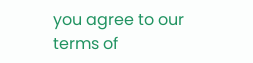you agree to our terms of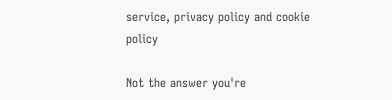service, privacy policy and cookie policy

Not the answer you're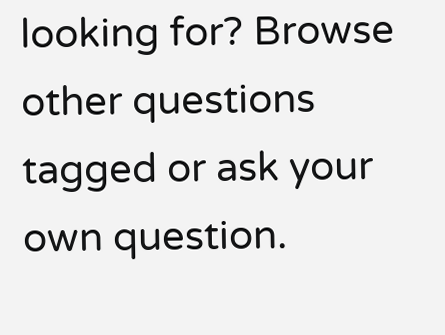looking for? Browse other questions tagged or ask your own question.